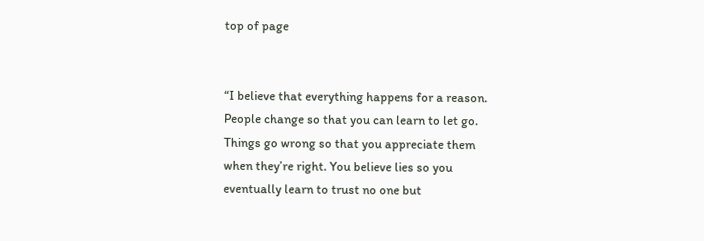top of page


“I believe that everything happens for a reason.
People change so that you can learn to let go.
Things go wrong so that you appreciate them
when they’re right. You believe lies so you
eventually learn to trust no one but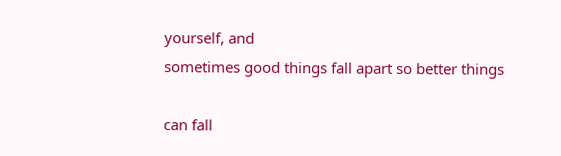yourself, and
sometimes good things fall apart so better things

can fall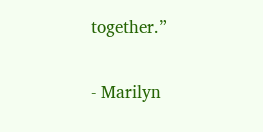together.”

- Marilyn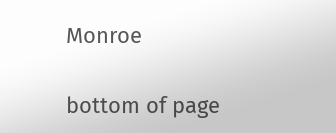Monroe

bottom of page